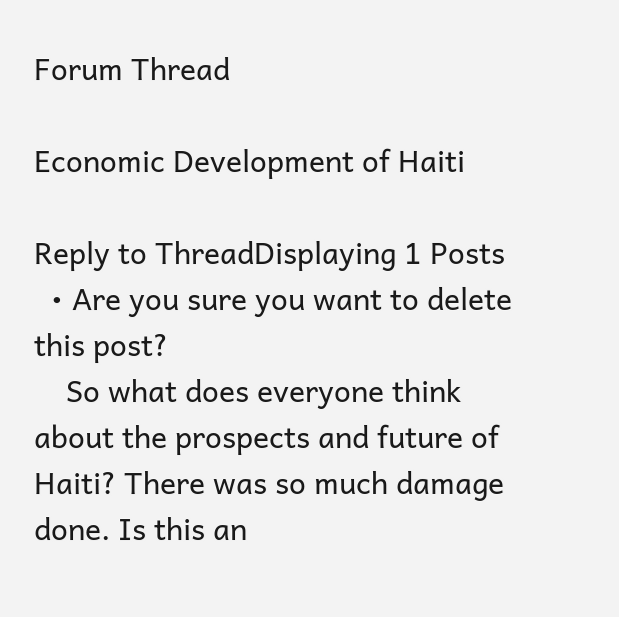Forum Thread

Economic Development of Haiti

Reply to ThreadDisplaying 1 Posts
  • Are you sure you want to delete this post?
    So what does everyone think about the prospects and future of Haiti? There was so much damage done. Is this an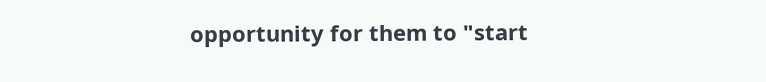opportunity for them to "start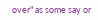over" as some say or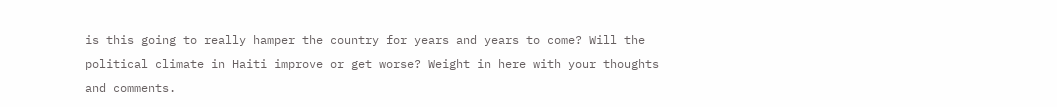is this going to really hamper the country for years and years to come? Will the political climate in Haiti improve or get worse? Weight in here with your thoughts and comments.